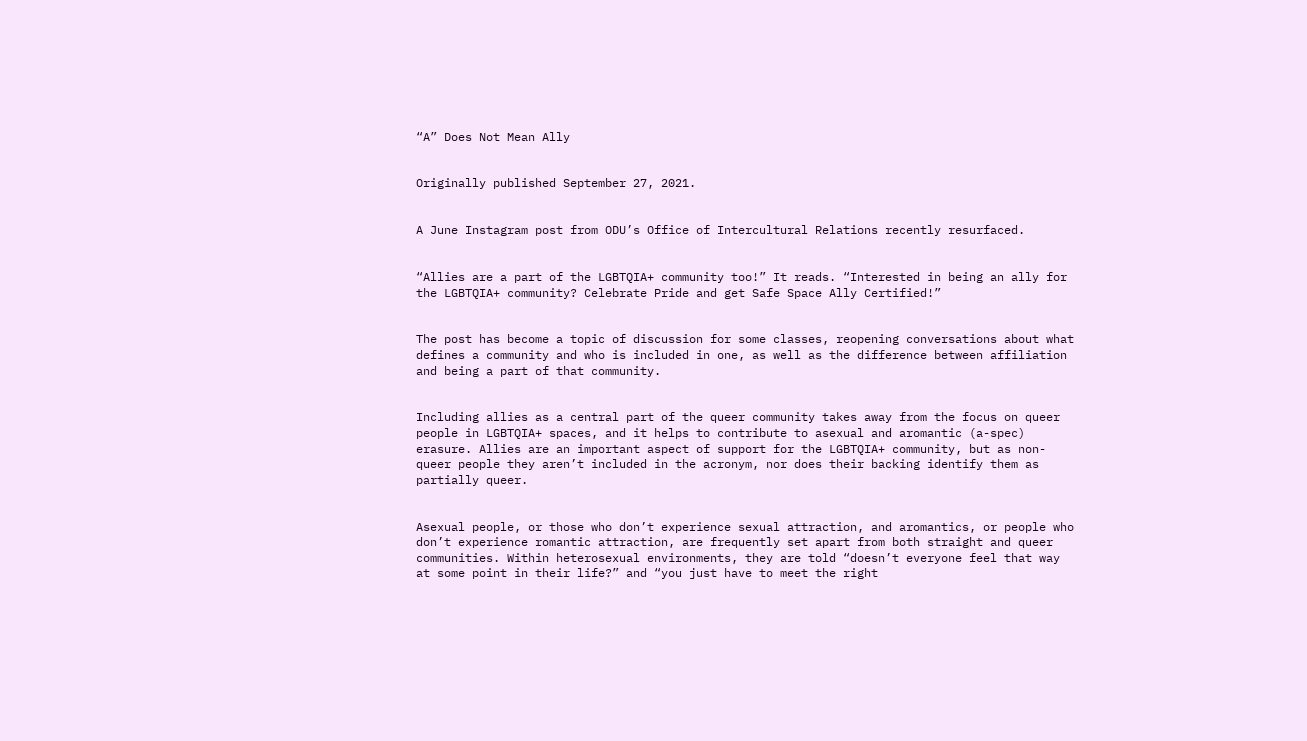“A” Does Not Mean Ally


Originally published September 27, 2021.


A June Instagram post from ODU’s Office of Intercultural Relations recently resurfaced.


“Allies are a part of the LGBTQIA+ community too!” It reads. “Interested in being an ally for the LGBTQIA+ community? Celebrate Pride and get Safe Space Ally Certified!”


The post has become a topic of discussion for some classes, reopening conversations about what defines a community and who is included in one, as well as the difference between affiliation and being a part of that community.


Including allies as a central part of the queer community takes away from the focus on queer people in LGBTQIA+ spaces, and it helps to contribute to asexual and aromantic (a-spec) erasure. Allies are an important aspect of support for the LGBTQIA+ community, but as non-queer people they aren’t included in the acronym, nor does their backing identify them as partially queer.


Asexual people, or those who don’t experience sexual attraction, and aromantics, or people who don’t experience romantic attraction, are frequently set apart from both straight and queer communities. Within heterosexual environments, they are told “doesn’t everyone feel that way at some point in their life?” and “you just have to meet the right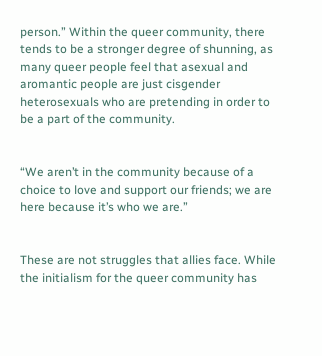person.” Within the queer community, there tends to be a stronger degree of shunning, as many queer people feel that asexual and aromantic people are just cisgender heterosexuals who are pretending in order to be a part of the community.


“We aren’t in the community because of a choice to love and support our friends; we are here because it’s who we are.”


These are not struggles that allies face. While the initialism for the queer community has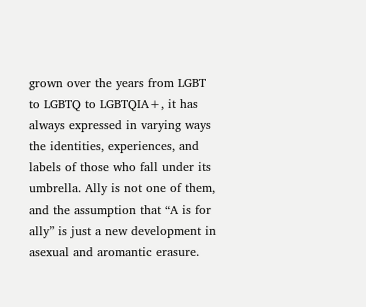grown over the years from LGBT to LGBTQ to LGBTQIA+, it has always expressed in varying ways the identities, experiences, and labels of those who fall under its umbrella. Ally is not one of them, and the assumption that “A is for ally” is just a new development in asexual and aromantic erasure.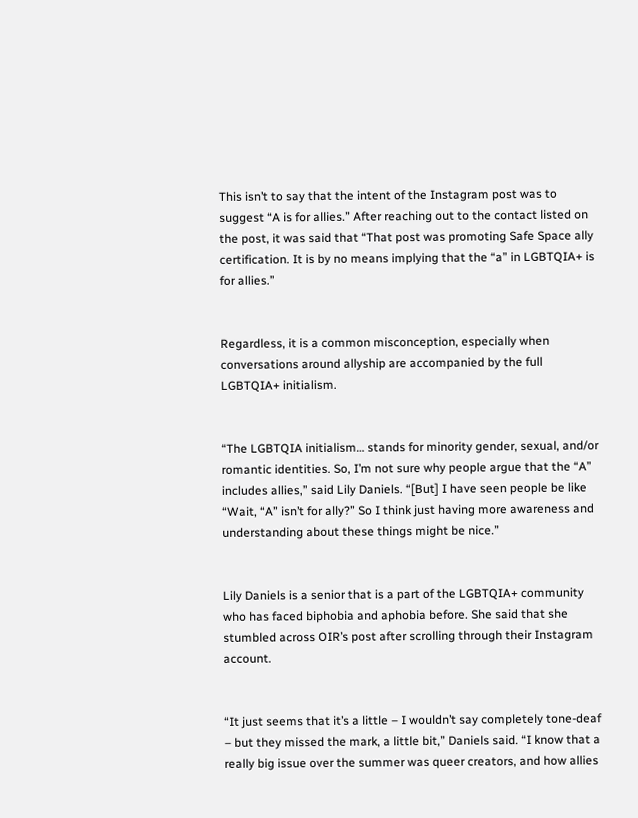This isn’t to say that the intent of the Instagram post was to suggest “A is for allies.” After reaching out to the contact listed on the post, it was said that “That post was promoting Safe Space ally certification. It is by no means implying that the “a” in LGBTQIA+ is for allies.”


Regardless, it is a common misconception, especially when conversations around allyship are accompanied by the full LGBTQIA+ initialism.


“The LGBTQIA initialism… stands for minority gender, sexual, and/or romantic identities. So, I’m not sure why people argue that the “A” includes allies,” said Lily Daniels. “[But] I have seen people be like “Wait, “A” isn’t for ally?” So I think just having more awareness and understanding about these things might be nice.”


Lily Daniels is a senior that is a part of the LGBTQIA+ community who has faced biphobia and aphobia before. She said that she stumbled across OIR’s post after scrolling through their Instagram account.


“It just seems that it’s a little – I wouldn’t say completely tone-deaf – but they missed the mark, a little bit,” Daniels said. “I know that a really big issue over the summer was queer creators, and how allies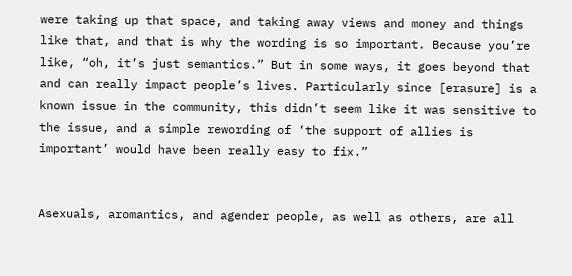were taking up that space, and taking away views and money and things like that, and that is why the wording is so important. Because you’re like, “oh, it’s just semantics.” But in some ways, it goes beyond that and can really impact people’s lives. Particularly since [erasure] is a known issue in the community, this didn’t seem like it was sensitive to the issue, and a simple rewording of ‘the support of allies is important’ would have been really easy to fix.”


Asexuals, aromantics, and agender people, as well as others, are all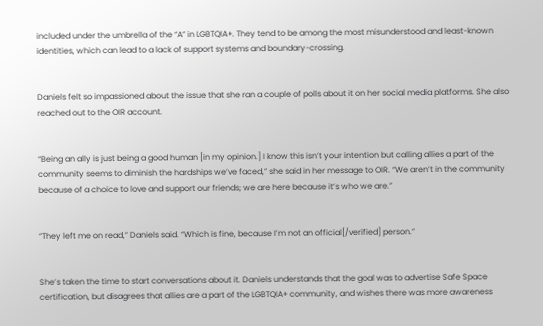included under the umbrella of the “A” in LGBTQIA+. They tend to be among the most misunderstood and least-known identities, which can lead to a lack of support systems and boundary-crossing.


Daniels felt so impassioned about the issue that she ran a couple of polls about it on her social media platforms. She also reached out to the OIR account.


“Being an ally is just being a good human [in my opinion.] I know this isn’t your intention but calling allies a part of the community seems to diminish the hardships we’ve faced,” she said in her message to OIR. “We aren’t in the community because of a choice to love and support our friends; we are here because it’s who we are.”


“They left me on read,” Daniels said. “Which is fine, because I’m not an official[/verified] person.”


She’s taken the time to start conversations about it. Daniels understands that the goal was to advertise Safe Space certification, but disagrees that allies are a part of the LGBTQIA+ community, and wishes there was more awareness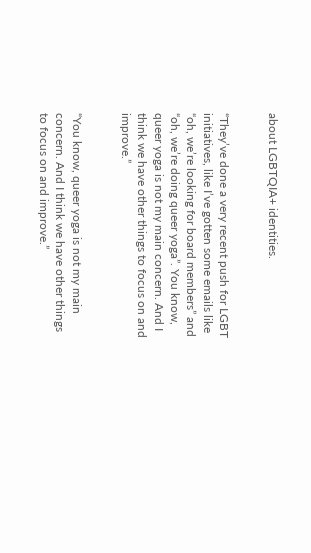about LGBTQIA+ identities.


“They’ve done a very recent push for LGBT initiatives, like I’ve gotten some emails like “oh, we’re looking for board members” and “oh, we’re doing queer yoga”. You know, queer yoga is not my main concern. And I think we have other things to focus on and improve.”


“You know, queer yoga is not my main concern. And I think we have other things to focus on and improve.”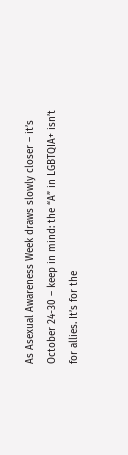As Asexual Awareness Week draws slowly closer – it’s October 24-30 – keep in mind: the “A” in LGBTQIA+ isn’t for allies. It’s for the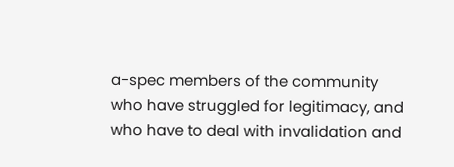a-spec members of the community who have struggled for legitimacy, and who have to deal with invalidation and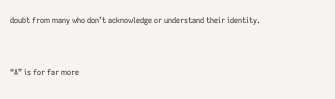doubt from many who don’t acknowledge or understand their identity.


“A” is for far more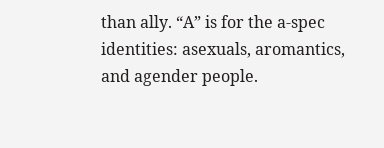than ally. “A” is for the a-spec identities: asexuals, aromantics, and agender people.